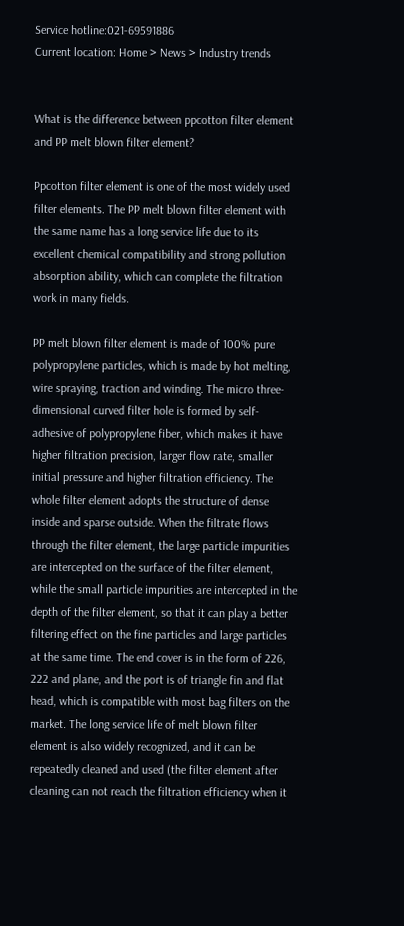Service hotline:021-69591886
Current location: Home > News > Industry trends


What is the difference between ppcotton filter element and PP melt blown filter element?

Ppcotton filter element is one of the most widely used filter elements. The PP melt blown filter element with the same name has a long service life due to its excellent chemical compatibility and strong pollution absorption ability, which can complete the filtration work in many fields.

PP melt blown filter element is made of 100% pure polypropylene particles, which is made by hot melting, wire spraying, traction and winding. The micro three-dimensional curved filter hole is formed by self-adhesive of polypropylene fiber, which makes it have higher filtration precision, larger flow rate, smaller initial pressure and higher filtration efficiency. The whole filter element adopts the structure of dense inside and sparse outside. When the filtrate flows through the filter element, the large particle impurities are intercepted on the surface of the filter element, while the small particle impurities are intercepted in the depth of the filter element, so that it can play a better filtering effect on the fine particles and large particles at the same time. The end cover is in the form of 226, 222 and plane, and the port is of triangle fin and flat head, which is compatible with most bag filters on the market. The long service life of melt blown filter element is also widely recognized, and it can be repeatedly cleaned and used (the filter element after cleaning can not reach the filtration efficiency when it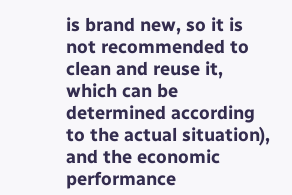is brand new, so it is not recommended to clean and reuse it, which can be determined according to the actual situation), and the economic performance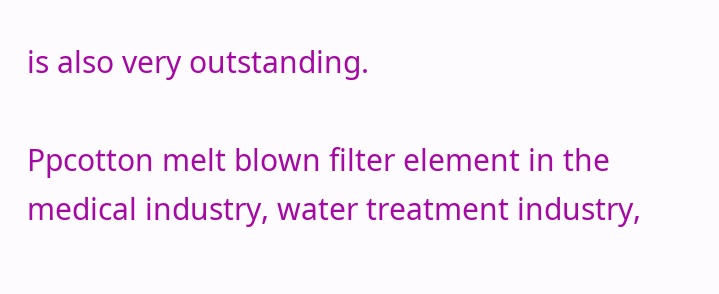is also very outstanding.

Ppcotton melt blown filter element in the medical industry, water treatment industry,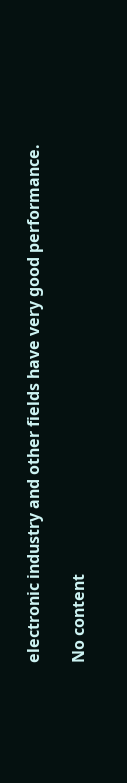electronic industry and other fields have very good performance.

No content